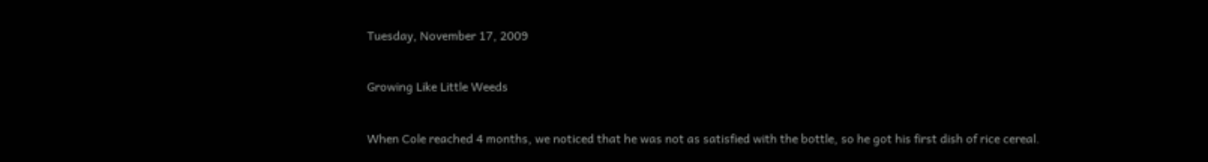Tuesday, November 17, 2009

Growing Like Little Weeds

When Cole reached 4 months, we noticed that he was not as satisfied with the bottle, so he got his first dish of rice cereal.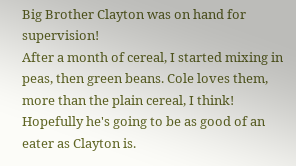Big Brother Clayton was on hand for supervision!
After a month of cereal, I started mixing in peas, then green beans. Cole loves them, more than the plain cereal, I think! Hopefully he's going to be as good of an eater as Clayton is.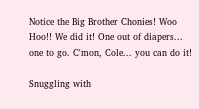Notice the Big Brother Chonies! Woo Hoo!! We did it! One out of diapers... one to go. C'mon, Cole... you can do it!

Snuggling with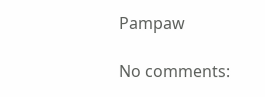Pampaw

No comments: